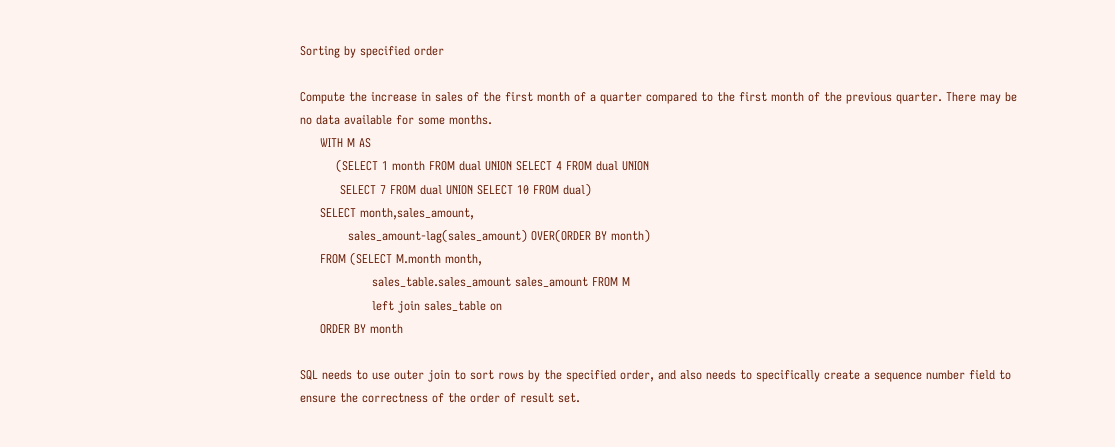Sorting by specified order

Compute the increase in sales of the first month of a quarter compared to the first month of the previous quarter. There may be no data available for some months.
     WITH M AS
         (SELECT 1 month FROM dual UNION SELECT 4 FROM dual UNION
          SELECT 7 FROM dual UNION SELECT 10 FROM dual)
     SELECT month,sales_amount,
            sales_amount-lag(sales_amount) OVER(ORDER BY month)
     FROM (SELECT M.month month,
                  sales_table.sales_amount sales_amount FROM M
                  left join sales_table on
     ORDER BY month

SQL needs to use outer join to sort rows by the specified order, and also needs to specifically create a sequence number field to ensure the correctness of the order of result set.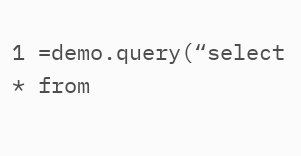1 =demo.query(“select * from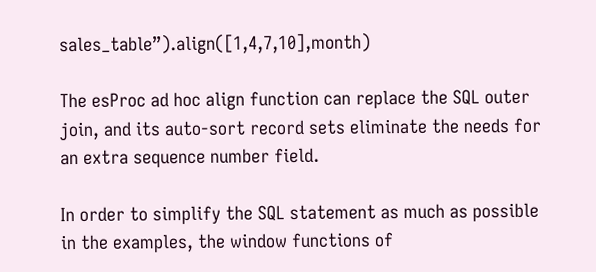sales_table”).align([1,4,7,10],month)

The esProc ad hoc align function can replace the SQL outer join, and its auto-sort record sets eliminate the needs for an extra sequence number field.

In order to simplify the SQL statement as much as possible in the examples, the window functions of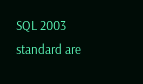SQL 2003 standard are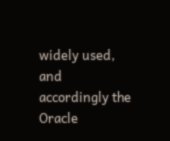widely used, and accordingly the Oracle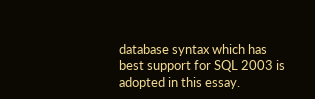database syntax which has best support for SQL 2003 is adopted in this essay.